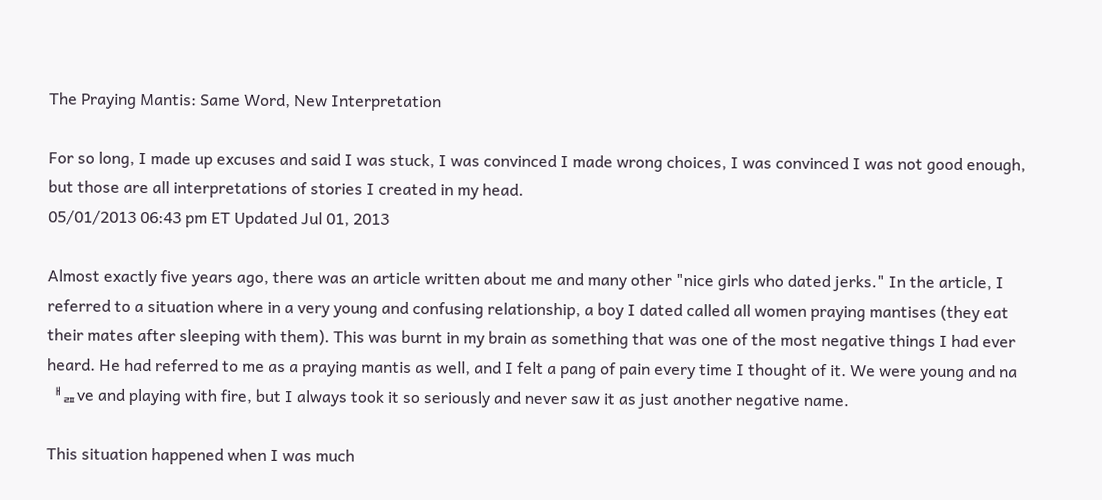The Praying Mantis: Same Word, New Interpretation

For so long, I made up excuses and said I was stuck, I was convinced I made wrong choices, I was convinced I was not good enough, but those are all interpretations of stories I created in my head.
05/01/2013 06:43 pm ET Updated Jul 01, 2013

Almost exactly five years ago, there was an article written about me and many other "nice girls who dated jerks." In the article, I referred to a situation where in a very young and confusing relationship, a boy I dated called all women praying mantises (they eat their mates after sleeping with them). This was burnt in my brain as something that was one of the most negative things I had ever heard. He had referred to me as a praying mantis as well, and I felt a pang of pain every time I thought of it. We were young and naᅢᆵve and playing with fire, but I always took it so seriously and never saw it as just another negative name.

This situation happened when I was much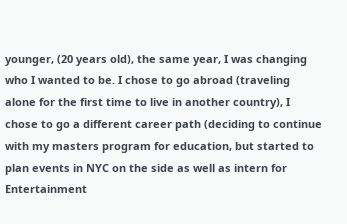younger, (20 years old), the same year, I was changing who I wanted to be. I chose to go abroad (traveling alone for the first time to live in another country), I chose to go a different career path (deciding to continue with my masters program for education, but started to plan events in NYC on the side as well as intern for Entertainment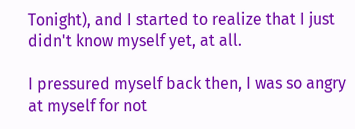Tonight), and I started to realize that I just didn't know myself yet, at all.

I pressured myself back then, I was so angry at myself for not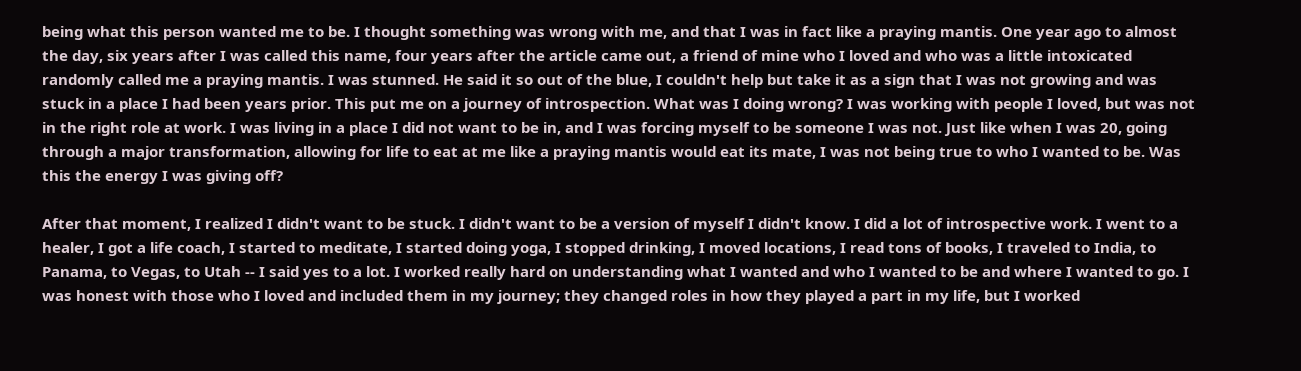being what this person wanted me to be. I thought something was wrong with me, and that I was in fact like a praying mantis. One year ago to almost the day, six years after I was called this name, four years after the article came out, a friend of mine who I loved and who was a little intoxicated randomly called me a praying mantis. I was stunned. He said it so out of the blue, I couldn't help but take it as a sign that I was not growing and was stuck in a place I had been years prior. This put me on a journey of introspection. What was I doing wrong? I was working with people I loved, but was not in the right role at work. I was living in a place I did not want to be in, and I was forcing myself to be someone I was not. Just like when I was 20, going through a major transformation, allowing for life to eat at me like a praying mantis would eat its mate, I was not being true to who I wanted to be. Was this the energy I was giving off?

After that moment, I realized I didn't want to be stuck. I didn't want to be a version of myself I didn't know. I did a lot of introspective work. I went to a healer, I got a life coach, I started to meditate, I started doing yoga, I stopped drinking, I moved locations, I read tons of books, I traveled to India, to Panama, to Vegas, to Utah -- I said yes to a lot. I worked really hard on understanding what I wanted and who I wanted to be and where I wanted to go. I was honest with those who I loved and included them in my journey; they changed roles in how they played a part in my life, but I worked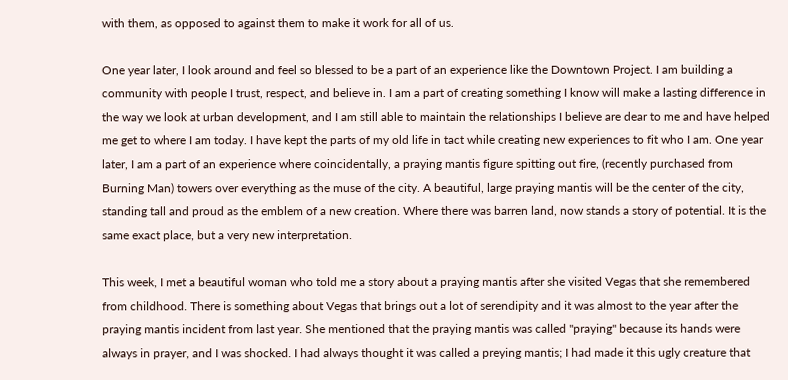with them, as opposed to against them to make it work for all of us.

One year later, I look around and feel so blessed to be a part of an experience like the Downtown Project. I am building a community with people I trust, respect, and believe in. I am a part of creating something I know will make a lasting difference in the way we look at urban development, and I am still able to maintain the relationships I believe are dear to me and have helped me get to where I am today. I have kept the parts of my old life in tact while creating new experiences to fit who I am. One year later, I am a part of an experience where coincidentally, a praying mantis figure spitting out fire, (recently purchased from Burning Man) towers over everything as the muse of the city. A beautiful, large praying mantis will be the center of the city, standing tall and proud as the emblem of a new creation. Where there was barren land, now stands a story of potential. It is the same exact place, but a very new interpretation.

This week, I met a beautiful woman who told me a story about a praying mantis after she visited Vegas that she remembered from childhood. There is something about Vegas that brings out a lot of serendipity and it was almost to the year after the praying mantis incident from last year. She mentioned that the praying mantis was called "praying" because its hands were always in prayer, and I was shocked. I had always thought it was called a preying mantis; I had made it this ugly creature that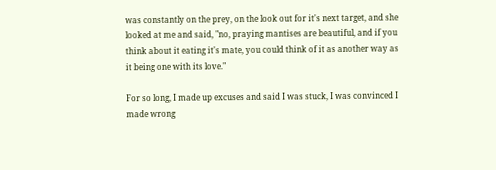was constantly on the prey, on the look out for it's next target, and she looked at me and said, "no, praying mantises are beautiful, and if you think about it eating it's mate, you could think of it as another way as it being one with its love."

For so long, I made up excuses and said I was stuck, I was convinced I made wrong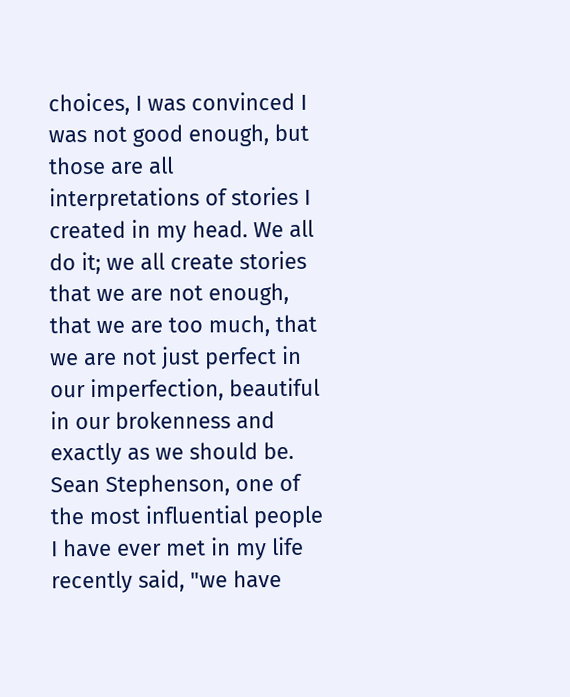choices, I was convinced I was not good enough, but those are all interpretations of stories I created in my head. We all do it; we all create stories that we are not enough, that we are too much, that we are not just perfect in our imperfection, beautiful in our brokenness and exactly as we should be. Sean Stephenson, one of the most influential people I have ever met in my life recently said, "we have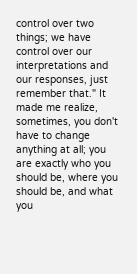control over two things; we have control over our interpretations and our responses, just remember that." It made me realize, sometimes, you don't have to change anything at all; you are exactly who you should be, where you should be, and what you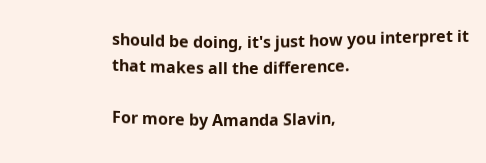should be doing, it's just how you interpret it that makes all the difference.

For more by Amanda Slavin,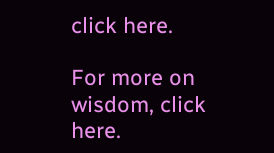click here.

For more on wisdom, click here.